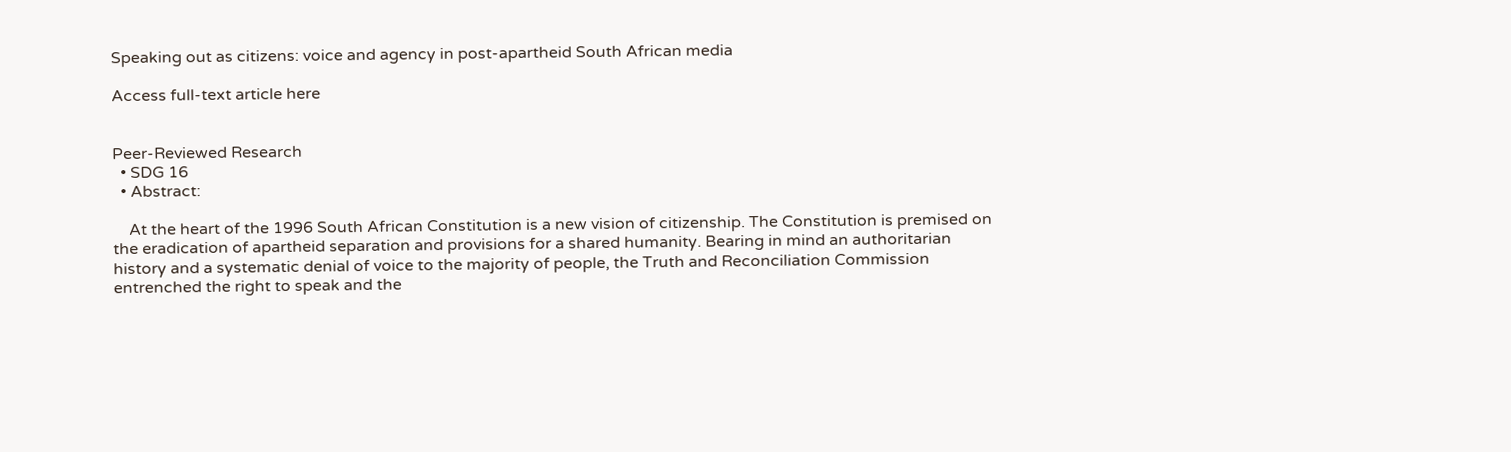Speaking out as citizens: voice and agency in post-apartheid South African media

Access full-text article here


Peer-Reviewed Research
  • SDG 16
  • Abstract:

    At the heart of the 1996 South African Constitution is a new vision of citizenship. The Constitution is premised on the eradication of apartheid separation and provisions for a shared humanity. Bearing in mind an authoritarian history and a systematic denial of voice to the majority of people, the Truth and Reconciliation Commission entrenched the right to speak and the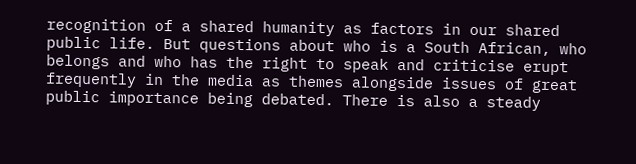recognition of a shared humanity as factors in our shared public life. But questions about who is a South African, who belongs and who has the right to speak and criticise erupt frequently in the media as themes alongside issues of great public importance being debated. There is also a steady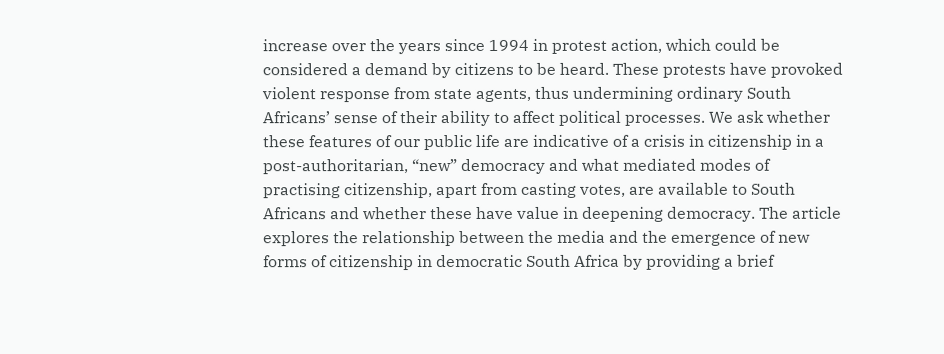increase over the years since 1994 in protest action, which could be considered a demand by citizens to be heard. These protests have provoked violent response from state agents, thus undermining ordinary South Africans’ sense of their ability to affect political processes. We ask whether these features of our public life are indicative of a crisis in citizenship in a post-authoritarian, “new” democracy and what mediated modes of practising citizenship, apart from casting votes, are available to South Africans and whether these have value in deepening democracy. The article explores the relationship between the media and the emergence of new forms of citizenship in democratic South Africa by providing a brief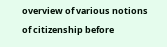overview of various notions of citizenship before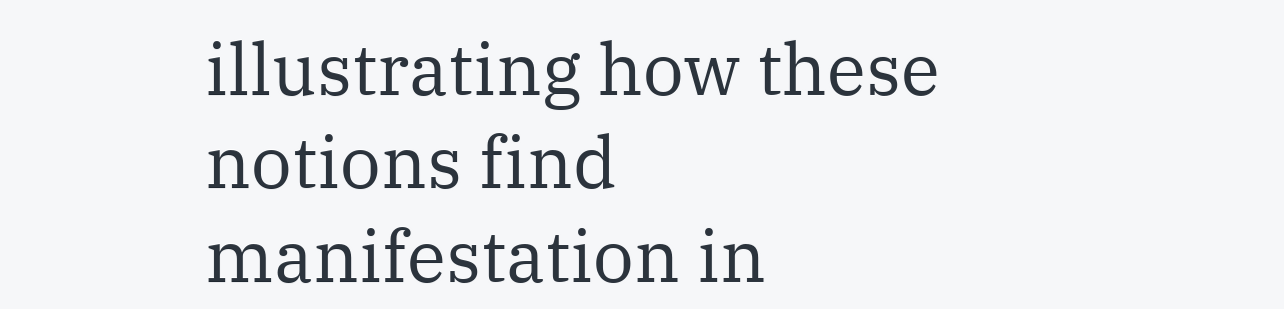illustrating how these notions find manifestation in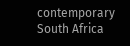contemporary South Africa